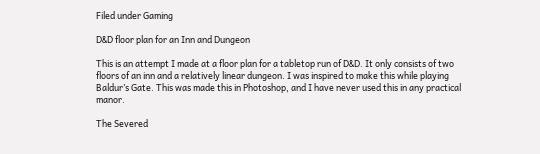Filed under Gaming

D&D floor plan for an Inn and Dungeon

This is an attempt I made at a floor plan for a tabletop run of D&D. It only consists of two floors of an inn and a relatively linear dungeon. I was inspired to make this while playing Baldur’s Gate. This was made this in Photoshop, and I have never used this in any practical manor.

The Severed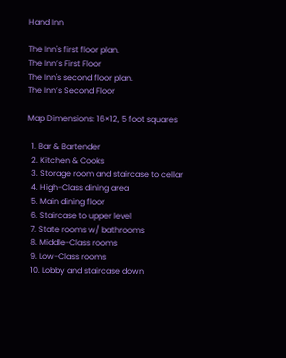Hand Inn

The Inn's first floor plan.
The Inn’s First Floor
The Inn's second floor plan.
The Inn’s Second Floor

Map Dimensions: 16×12, 5 foot squares

  1. Bar & Bartender
  2. Kitchen & Cooks
  3. Storage room and staircase to cellar
  4. High-Class dining area
  5. Main dining floor
  6. Staircase to upper level
  7. State rooms w/ bathrooms
  8. Middle-Class rooms
  9. Low-Class rooms
  10. Lobby and staircase down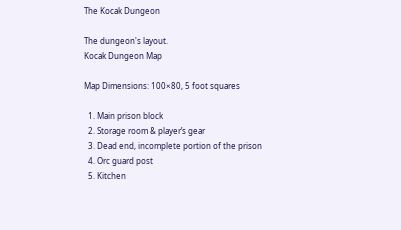The Kocak Dungeon

The dungeon's layout.
Kocak Dungeon Map

Map Dimensions: 100×80, 5 foot squares

  1. Main prison block
  2. Storage room & player’s gear
  3. Dead end, incomplete portion of the prison
  4. Orc guard post
  5. Kitchen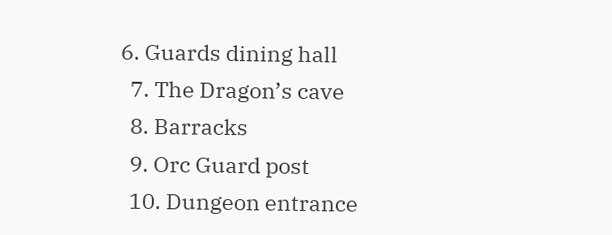6. Guards dining hall
  7. The Dragon’s cave
  8. Barracks
  9. Orc Guard post
  10. Dungeon entrance